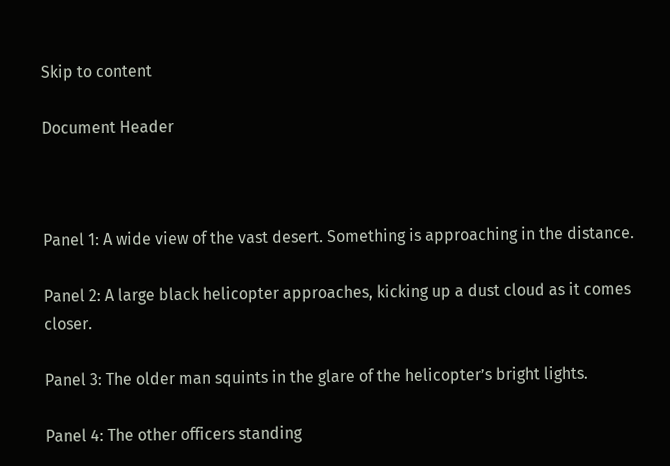Skip to content

Document Header



Panel 1: A wide view of the vast desert. Something is approaching in the distance.

Panel 2: A large black helicopter approaches, kicking up a dust cloud as it comes closer.

Panel 3: The older man squints in the glare of the helicopter’s bright lights.

Panel 4: The other officers standing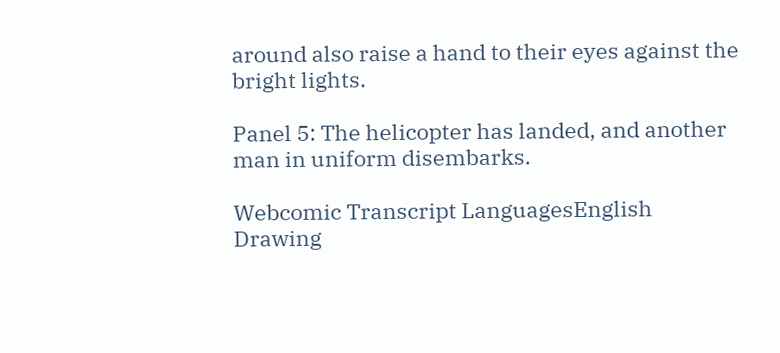around also raise a hand to their eyes against the bright lights.

Panel 5: The helicopter has landed, and another man in uniform disembarks.

Webcomic Transcript LanguagesEnglish
Drawing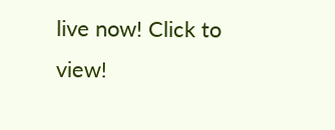live now! Click to view!